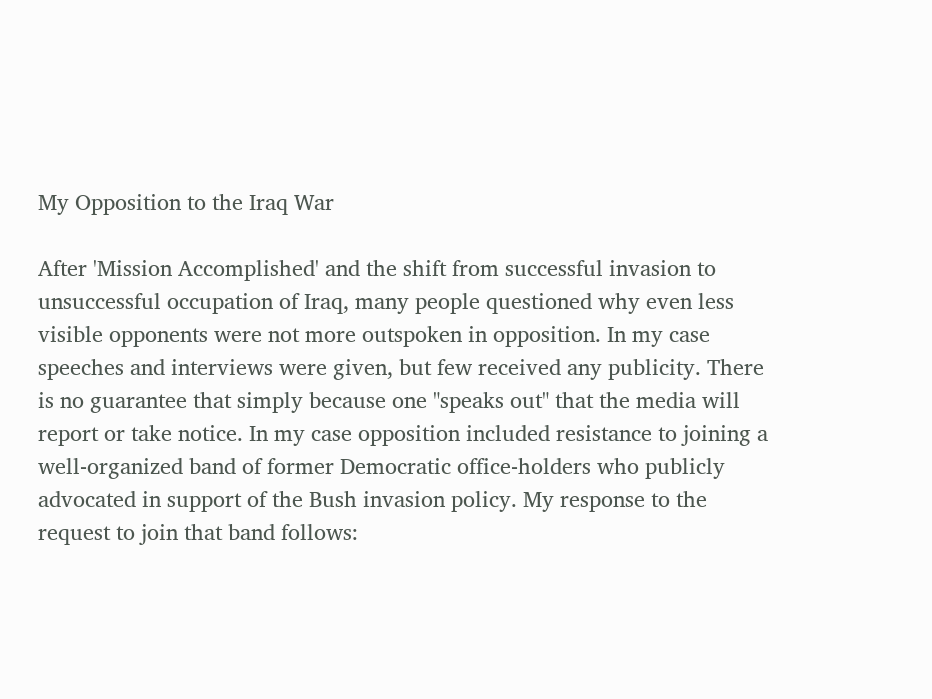My Opposition to the Iraq War

After 'Mission Accomplished' and the shift from successful invasion to unsuccessful occupation of Iraq, many people questioned why even less visible opponents were not more outspoken in opposition. In my case speeches and interviews were given, but few received any publicity. There is no guarantee that simply because one "speaks out" that the media will report or take notice. In my case opposition included resistance to joining a well-organized band of former Democratic office-holders who publicly advocated in support of the Bush invasion policy. My response to the request to join that band follows: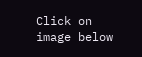Click on image below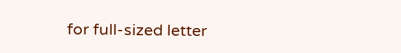for full-sized letter